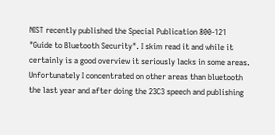NIST recently published the Special Publication 800-121 "Guide to Bluetooth Security". I skim read it and while it certainly is a good overview it seriously lacks in some areas. Unfortunately I concentrated on other areas than bluetooth the last year and after doing the 23C3 speech and publishing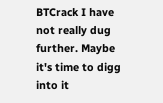BTCrack I have not really dug further. Maybe it's time to digg into it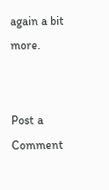again a bit more.


Post a Comment